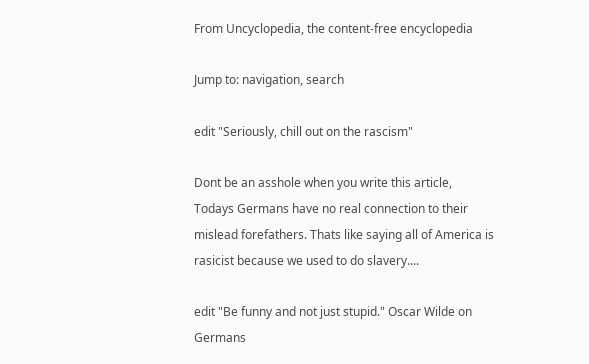From Uncyclopedia, the content-free encyclopedia

Jump to: navigation, search

edit "Seriously, chill out on the rascism"

Dont be an asshole when you write this article, Todays Germans have no real connection to their mislead forefathers. Thats like saying all of America is rasicist because we used to do slavery....

edit "Be funny and not just stupid." Oscar Wilde on Germans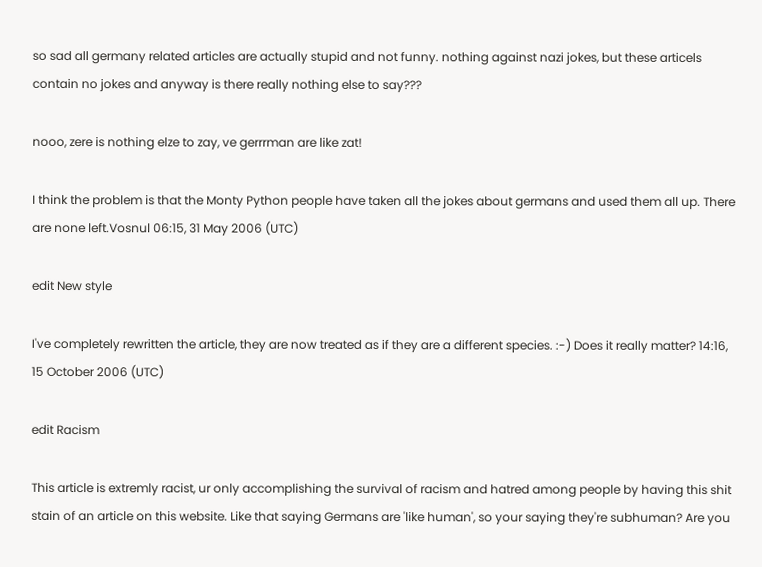so sad all germany related articles are actually stupid and not funny. nothing against nazi jokes, but these articels contain no jokes and anyway is there really nothing else to say???

nooo, zere is nothing elze to zay, ve gerrrman are like zat!

I think the problem is that the Monty Python people have taken all the jokes about germans and used them all up. There are none left.Vosnul 06:15, 31 May 2006 (UTC)

edit New style

I've completely rewritten the article, they are now treated as if they are a different species. :-) Does it really matter? 14:16, 15 October 2006 (UTC)

edit Racism

This article is extremly racist, ur only accomplishing the survival of racism and hatred among people by having this shit stain of an article on this website. Like that saying Germans are 'like human', so your saying they're subhuman? Are you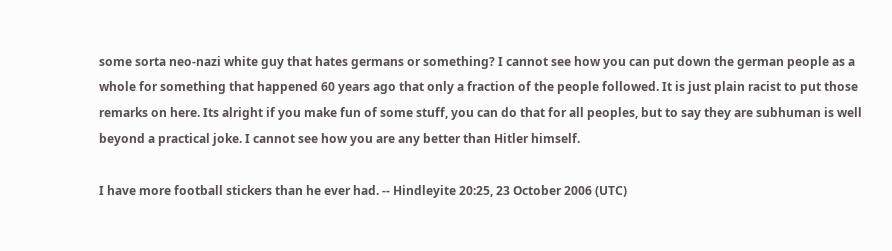some sorta neo-nazi white guy that hates germans or something? I cannot see how you can put down the german people as a whole for something that happened 60 years ago that only a fraction of the people followed. It is just plain racist to put those remarks on here. Its alright if you make fun of some stuff, you can do that for all peoples, but to say they are subhuman is well beyond a practical joke. I cannot see how you are any better than Hitler himself.

I have more football stickers than he ever had. -- Hindleyite 20:25, 23 October 2006 (UTC)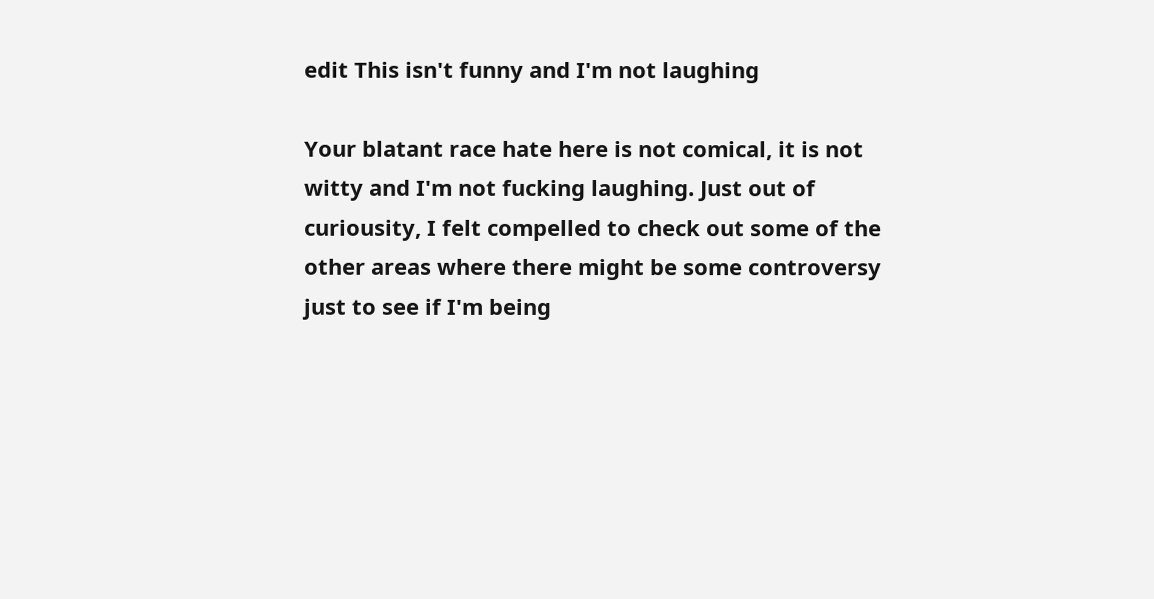edit This isn't funny and I'm not laughing

Your blatant race hate here is not comical, it is not witty and I'm not fucking laughing. Just out of curiousity, I felt compelled to check out some of the other areas where there might be some controversy just to see if I'm being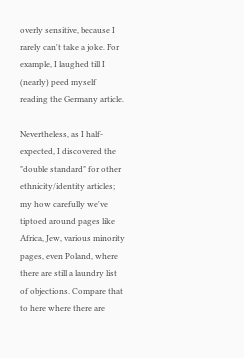overly sensitive, because I rarely can't take a joke. For example, I laughed till I (nearly) peed myself reading the Germany article.

Nevertheless, as I half-expected, I discovered the "double standard" for other ethnicity/identity articles; my how carefully we've tiptoed around pages like Africa, Jew, various minority pages, even Poland, where there are still a laundry list of objections. Compare that to here where there are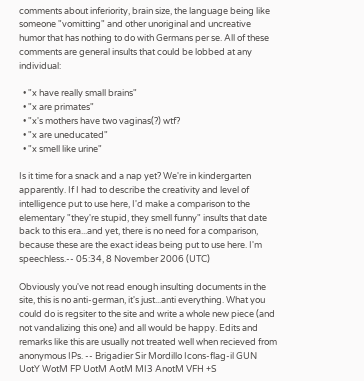comments about inferiority, brain size, the language being like someone "vomitting" and other unoriginal and uncreative humor that has nothing to do with Germans per se. All of these comments are general insults that could be lobbed at any individual:

  • "x have really small brains"
  • "x are primates"
  • "x's mothers have two vaginas(?) wtf?
  • "x are uneducated"
  • "x smell like urine"

Is it time for a snack and a nap yet? We're in kindergarten apparently. If I had to describe the creativity and level of intelligence put to use here, I'd make a comparison to the elementary "they're stupid, they smell funny" insults that date back to this era...and yet, there is no need for a comparison, because these are the exact ideas being put to use here. I'm speechless.-- 05:34, 8 November 2006 (UTC)

Obviously you've not read enough insulting documents in the site, this is no anti-german, it's just...anti everything. What you could do is regsiter to the site and write a whole new piece (and not vandalizing this one) and all would be happy. Edits and remarks like this are usually not treated well when recieved from anonymous IPs. -- Brigadier Sir Mordillo Icons-flag-il GUN UotY WotM FP UotM AotM MI3 AnotM VFH +S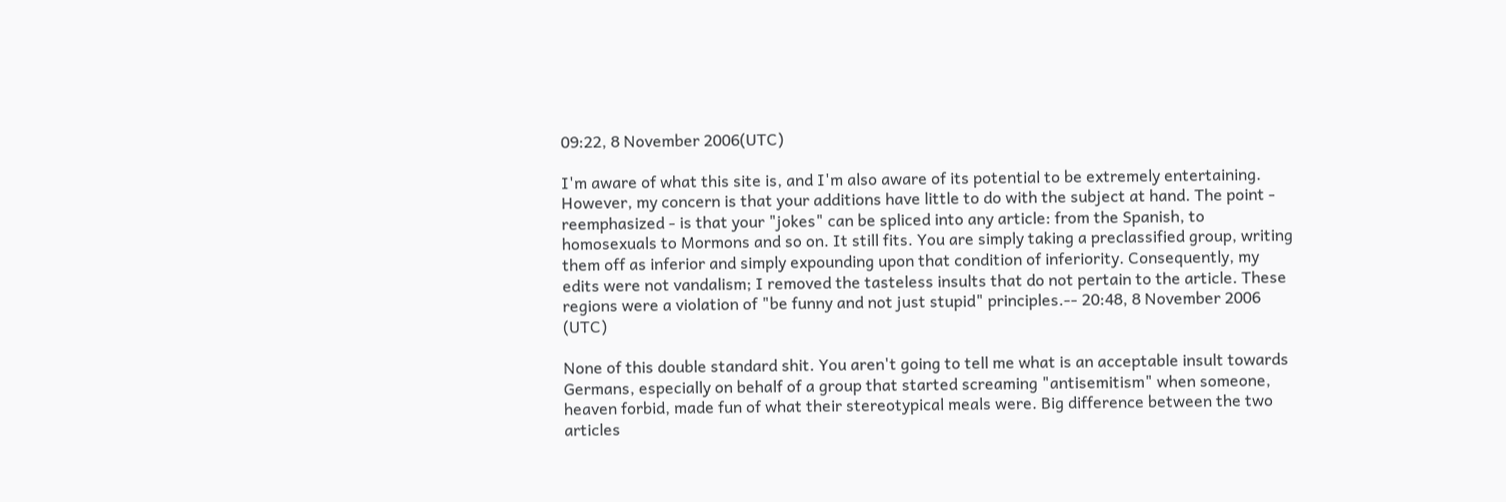09:22, 8 November 2006(UTC)

I'm aware of what this site is, and I'm also aware of its potential to be extremely entertaining. However, my concern is that your additions have little to do with the subject at hand. The point - reemphasized - is that your "jokes" can be spliced into any article: from the Spanish, to homosexuals to Mormons and so on. It still fits. You are simply taking a preclassified group, writing them off as inferior and simply expounding upon that condition of inferiority. Consequently, my edits were not vandalism; I removed the tasteless insults that do not pertain to the article. These regions were a violation of "be funny and not just stupid" principles.-- 20:48, 8 November 2006 (UTC)

None of this double standard shit. You aren't going to tell me what is an acceptable insult towards Germans, especially on behalf of a group that started screaming "antisemitism" when someone, heaven forbid, made fun of what their stereotypical meals were. Big difference between the two articles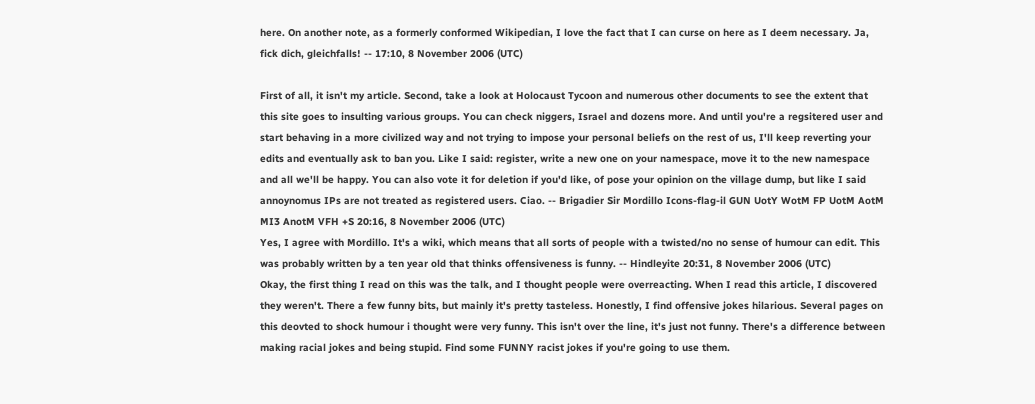here. On another note, as a formerly conformed Wikipedian, I love the fact that I can curse on here as I deem necessary. Ja, fick dich, gleichfalls! -- 17:10, 8 November 2006 (UTC)

First of all, it isn't my article. Second, take a look at Holocaust Tycoon and numerous other documents to see the extent that this site goes to insulting various groups. You can check niggers, Israel and dozens more. And until you're a regsitered user and start behaving in a more civilized way and not trying to impose your personal beliefs on the rest of us, I'll keep reverting your edits and eventually ask to ban you. Like I said: register, write a new one on your namespace, move it to the new namespace and all we'll be happy. You can also vote it for deletion if you'd like, of pose your opinion on the village dump, but like I said annoynomus IPs are not treated as registered users. Ciao. -- Brigadier Sir Mordillo Icons-flag-il GUN UotY WotM FP UotM AotM MI3 AnotM VFH +S 20:16, 8 November 2006 (UTC)
Yes, I agree with Mordillo. It's a wiki, which means that all sorts of people with a twisted/no no sense of humour can edit. This was probably written by a ten year old that thinks offensiveness is funny. -- Hindleyite 20:31, 8 November 2006 (UTC)
Okay, the first thing I read on this was the talk, and I thought people were overreacting. When I read this article, I discovered they weren't. There a few funny bits, but mainly it's pretty tasteless. Honestly, I find offensive jokes hilarious. Several pages on this deovted to shock humour i thought were very funny. This isn't over the line, it's just not funny. There's a difference between making racial jokes and being stupid. Find some FUNNY racist jokes if you're going to use them.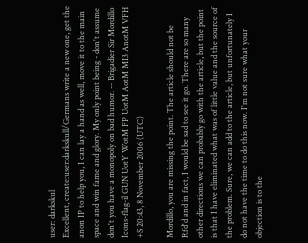user: darkskul
Excellent, create:user:darkskull/Germans write a new one, get the anon IP to help you, I can lay a hand as well, move it to the main space and win fame and glory. My only point being - don't assume don't you have a monopoly on bad humor. -- Brigadier Sir Mordillo Icons-flag-il GUN UotY WotM FP UotM AotM MI3 AnotM VFH +S 20:43, 8 November 2006 (UTC)

Mordillo, you are missing the point. The article should not be Rfd'd and in fact, I would be sad to see it go. There are so many other directions we can probably go with the article, but the point is that I have eliminated what was of little value and the source of the problem. Sure, we can add to the article, but unfortunately I do not have the time to do this now. I'm not sure what your objection is to the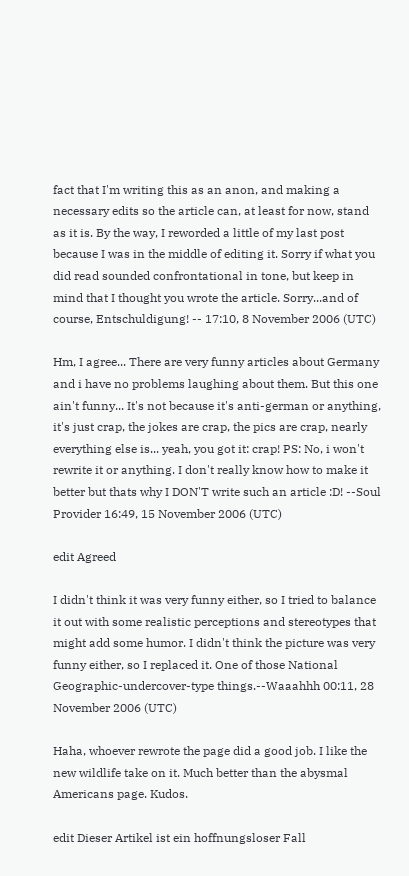fact that I'm writing this as an anon, and making a necessary edits so the article can, at least for now, stand as it is. By the way, I reworded a little of my last post because I was in the middle of editing it. Sorry if what you did read sounded confrontational in tone, but keep in mind that I thought you wrote the article. Sorry...and of course, Entschuldigung! -- 17:10, 8 November 2006 (UTC)

Hm, I agree... There are very funny articles about Germany and i have no problems laughing about them. But this one ain't funny... It's not because it's anti-german or anything, it's just crap, the jokes are crap, the pics are crap, nearly everything else is... yeah, you got it: crap! PS: No, i won't rewrite it or anything. I don't really know how to make it better but thats why I DON'T write such an article :D! --Soul Provider 16:49, 15 November 2006 (UTC)

edit Agreed

I didn't think it was very funny either, so I tried to balance it out with some realistic perceptions and stereotypes that might add some humor. I didn't think the picture was very funny either, so I replaced it. One of those National Geographic-undercover-type things.--Waaahhh 00:11, 28 November 2006 (UTC)

Haha, whoever rewrote the page did a good job. I like the new wildlife take on it. Much better than the abysmal Americans page. Kudos.

edit Dieser Artikel ist ein hoffnungsloser Fall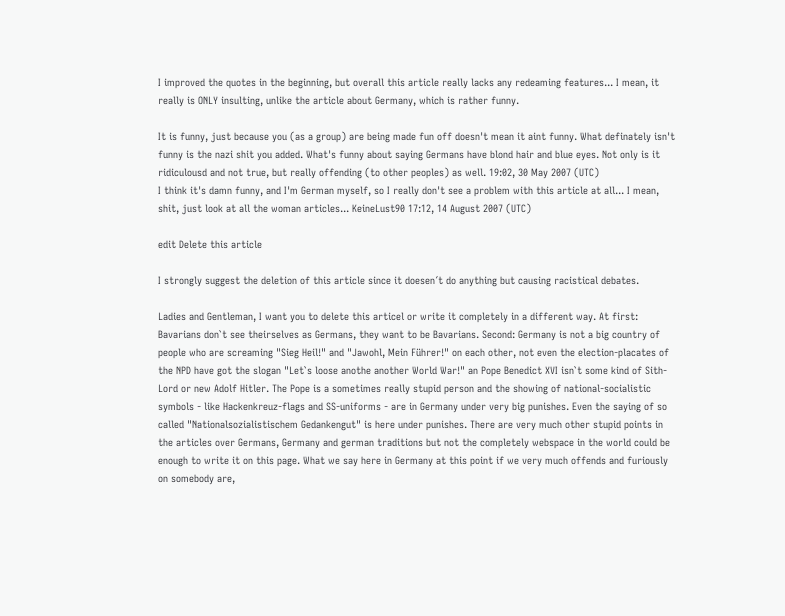I improved the quotes in the beginning, but overall this article really lacks any redeaming features... I mean, it really is ONLY insulting, unlike the article about Germany, which is rather funny.

It is funny, just because you (as a group) are being made fun off doesn't mean it aint funny. What definately isn't funny is the nazi shit you added. What's funny about saying Germans have blond hair and blue eyes. Not only is it ridiculousd and not true, but really offending (to other peoples) as well. 19:02, 30 May 2007 (UTC)
I think it's damn funny, and I'm German myself, so I really don't see a problem with this article at all... I mean, shit, just look at all the woman articles... KeineLust90 17:12, 14 August 2007 (UTC)

edit Delete this article

I strongly suggest the deletion of this article since it doesen´t do anything but causing racistical debates.

Ladies and Gentleman, I want you to delete this articel or write it completely in a different way. At first: Bavarians don`t see theirselves as Germans, they want to be Bavarians. Second: Germany is not a big country of people who are screaming "Sieg Heil!" and "Jawohl, Mein Führer!" on each other, not even the election-placates of the NPD have got the slogan "Let`s loose anothe another World War!" an Pope Benedict XVI isn`t some kind of Sith-Lord or new Adolf Hitler. The Pope is a sometimes really stupid person and the showing of national-socialistic symbols - like Hackenkreuz-flags and SS-uniforms - are in Germany under very big punishes. Even the saying of so called "Nationalsozialistischem Gedankengut" is here under punishes. There are very much other stupid points in the articles over Germans, Germany and german traditions but not the completely webspace in the world could be enough to write it on this page. What we say here in Germany at this point if we very much offends and furiously on somebody are,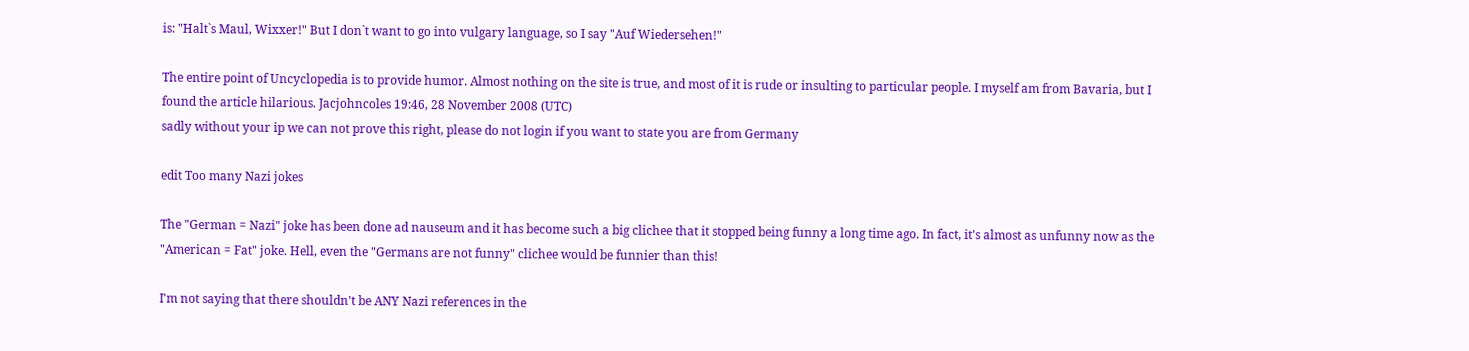is: "Halt`s Maul, Wixxer!" But I don`t want to go into vulgary language, so I say "Auf Wiedersehen!"

The entire point of Uncyclopedia is to provide humor. Almost nothing on the site is true, and most of it is rude or insulting to particular people. I myself am from Bavaria, but I found the article hilarious. Jacjohncoles 19:46, 28 November 2008 (UTC)
sadly without your ip we can not prove this right, please do not login if you want to state you are from Germany

edit Too many Nazi jokes

The "German = Nazi" joke has been done ad nauseum and it has become such a big clichee that it stopped being funny a long time ago. In fact, it's almost as unfunny now as the "American = Fat" joke. Hell, even the "Germans are not funny" clichee would be funnier than this!

I'm not saying that there shouldn't be ANY Nazi references in the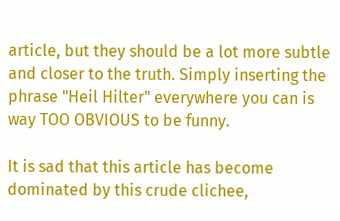article, but they should be a lot more subtle and closer to the truth. Simply inserting the phrase "Heil Hilter" everywhere you can is way TOO OBVIOUS to be funny.

It is sad that this article has become dominated by this crude clichee,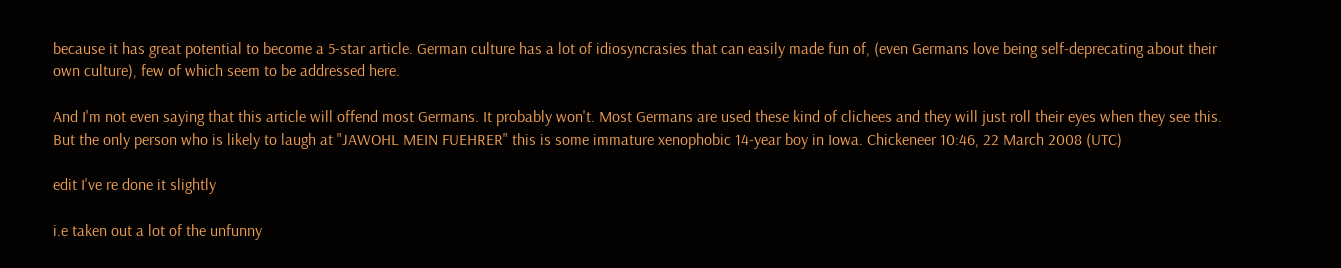because it has great potential to become a 5-star article. German culture has a lot of idiosyncrasies that can easily made fun of, (even Germans love being self-deprecating about their own culture), few of which seem to be addressed here.

And I'm not even saying that this article will offend most Germans. It probably won't. Most Germans are used these kind of clichees and they will just roll their eyes when they see this. But the only person who is likely to laugh at "JAWOHL MEIN FUEHRER" this is some immature xenophobic 14-year boy in Iowa. Chickeneer 10:46, 22 March 2008 (UTC)

edit I've re done it slightly

i.e taken out a lot of the unfunny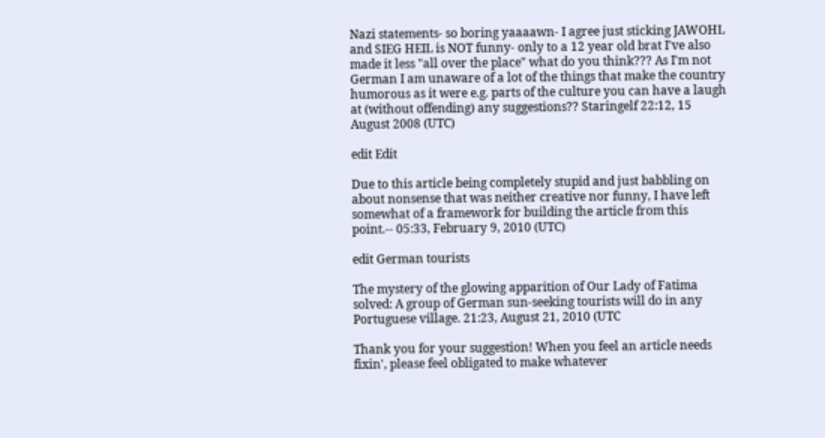Nazi statements- so boring yaaaawn- I agree just sticking JAWOHL and SIEG HEIL is NOT funny- only to a 12 year old brat I've also made it less "all over the place" what do you think??? As I'm not German I am unaware of a lot of the things that make the country humorous as it were e.g. parts of the culture you can have a laugh at (without offending) any suggestions?? Staringelf 22:12, 15 August 2008 (UTC)

edit Edit

Due to this article being completely stupid and just babbling on about nonsense that was neither creative nor funny, I have left somewhat of a framework for building the article from this point.-- 05:33, February 9, 2010 (UTC)

edit German tourists

The mystery of the glowing apparition of Our Lady of Fatima solved: A group of German sun-seeking tourists will do in any Portuguese village. 21:23, August 21, 2010 (UTC

Thank you for your suggestion! When you feel an article needs fixin', please feel obligated to make whatever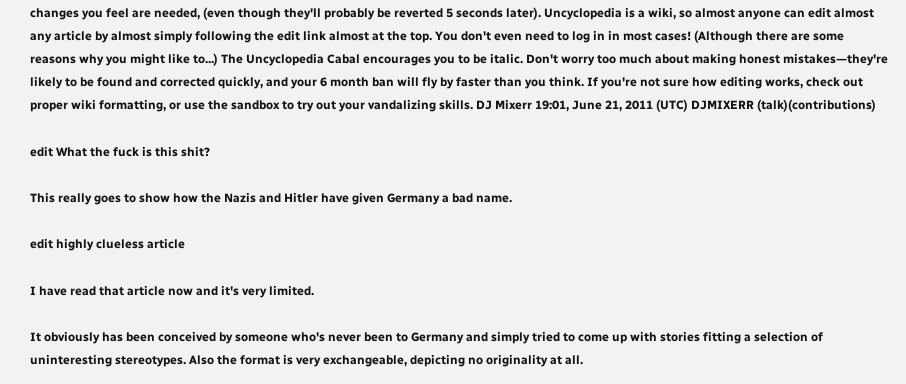changes you feel are needed, (even though they'll probably be reverted 5 seconds later). Uncyclopedia is a wiki, so almost anyone can edit almost any article by almost simply following the edit link almost at the top. You don't even need to log in in most cases! (Although there are some reasons why you might like to...) The Uncyclopedia Cabal encourages you to be italic. Don't worry too much about making honest mistakes—they're likely to be found and corrected quickly, and your 6 month ban will fly by faster than you think. If you're not sure how editing works, check out proper wiki formatting, or use the sandbox to try out your vandalizing skills. DJ Mixerr 19:01, June 21, 2011 (UTC) DJMIXERR (talk)(contributions)

edit What the fuck is this shit?

This really goes to show how the Nazis and Hitler have given Germany a bad name.

edit highly clueless article

I have read that article now and it's very limited.

It obviously has been conceived by someone who's never been to Germany and simply tried to come up with stories fitting a selection of uninteresting stereotypes. Also the format is very exchangeable, depicting no originality at all.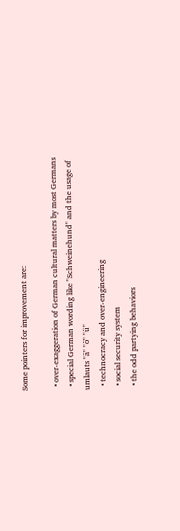Some pointers for improvement are:

  • over-exaggeration of German cultural matters by most Germans
  • special German wording like "Schweinehund" and the usage of umlauts "ä" "ö" "ü"
  • technocracy and over-engineering
  • social security system
  • the odd partying behaviors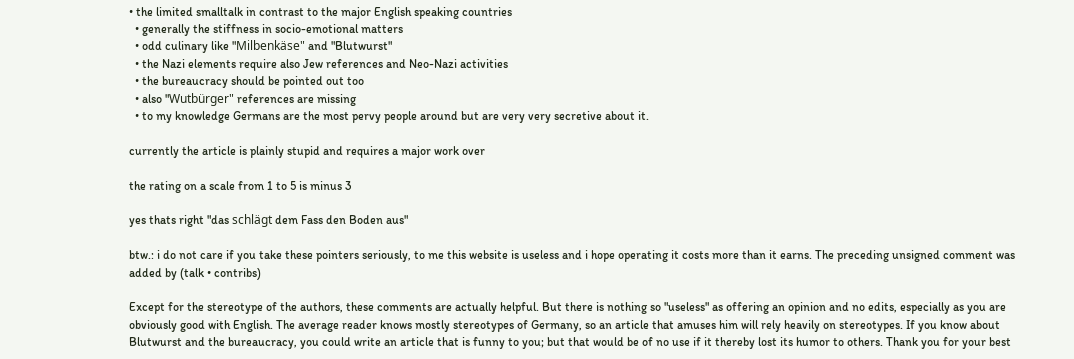• the limited smalltalk in contrast to the major English speaking countries
  • generally the stiffness in socio-emotional matters
  • odd culinary like "Milbenkäse" and "Blutwurst"
  • the Nazi elements require also Jew references and Neo-Nazi activities
  • the bureaucracy should be pointed out too
  • also "Wutbürger" references are missing
  • to my knowledge Germans are the most pervy people around but are very very secretive about it.

currently the article is plainly stupid and requires a major work over

the rating on a scale from 1 to 5 is minus 3

yes thats right "das schlägt dem Fass den Boden aus"

btw.: i do not care if you take these pointers seriously, to me this website is useless and i hope operating it costs more than it earns. The preceding unsigned comment was added by (talk • contribs)

Except for the stereotype of the authors, these comments are actually helpful. But there is nothing so "useless" as offering an opinion and no edits, especially as you are obviously good with English. The average reader knows mostly stereotypes of Germany, so an article that amuses him will rely heavily on stereotypes. If you know about Blutwurst and the bureaucracy, you could write an article that is funny to you; but that would be of no use if it thereby lost its humor to others. Thank you for your best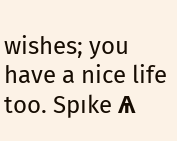wishes; you have a nice life too. Spıke Ѧ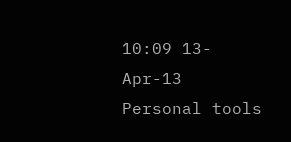10:09 13-Apr-13
Personal tools